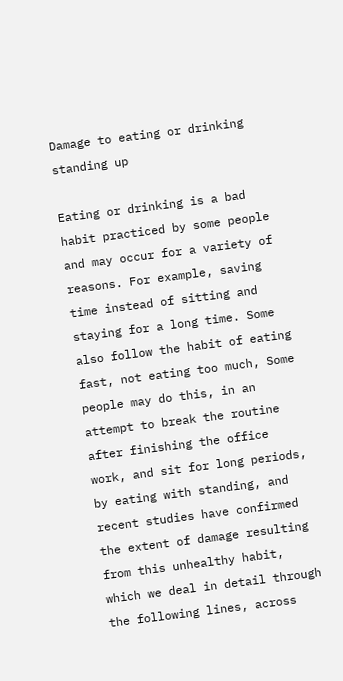Damage to eating or drinking standing up

Eating or drinking is a bad habit practiced by some people and may occur for a variety of reasons. For example, saving time instead of sitting and staying for a long time. Some also follow the habit of eating fast, not eating too much, Some people may do this, in an attempt to break the routine after finishing the office work, and sit for long periods, by eating with standing, and recent studies have confirmed the extent of damage resulting from this unhealthy habit, which we deal in detail through the following lines, across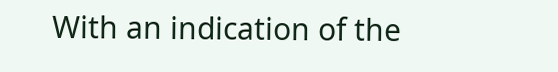With an indication of the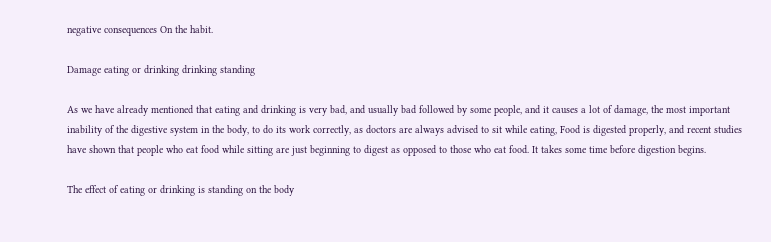negative consequences On the habit.

Damage eating or drinking drinking standing

As we have already mentioned that eating and drinking is very bad, and usually bad followed by some people, and it causes a lot of damage, the most important inability of the digestive system in the body, to do its work correctly, as doctors are always advised to sit while eating, Food is digested properly, and recent studies have shown that people who eat food while sitting are just beginning to digest as opposed to those who eat food. It takes some time before digestion begins.

The effect of eating or drinking is standing on the body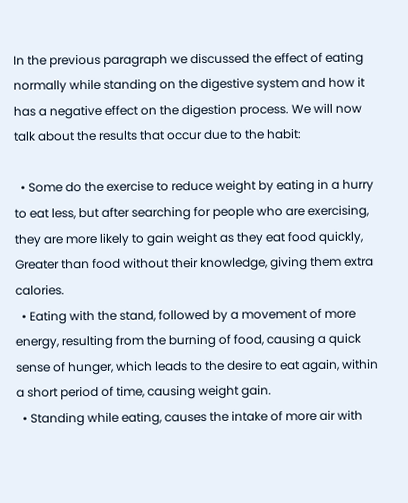In the previous paragraph we discussed the effect of eating normally while standing on the digestive system and how it has a negative effect on the digestion process. We will now talk about the results that occur due to the habit:

  • Some do the exercise to reduce weight by eating in a hurry to eat less, but after searching for people who are exercising, they are more likely to gain weight as they eat food quickly, Greater than food without their knowledge, giving them extra calories.
  • Eating with the stand, followed by a movement of more energy, resulting from the burning of food, causing a quick sense of hunger, which leads to the desire to eat again, within a short period of time, causing weight gain.
  • Standing while eating, causes the intake of more air with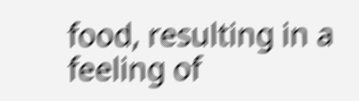food, resulting in a feeling of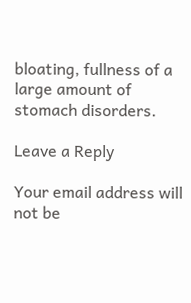bloating, fullness of a large amount of stomach disorders.

Leave a Reply

Your email address will not be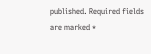published. Required fields are marked *